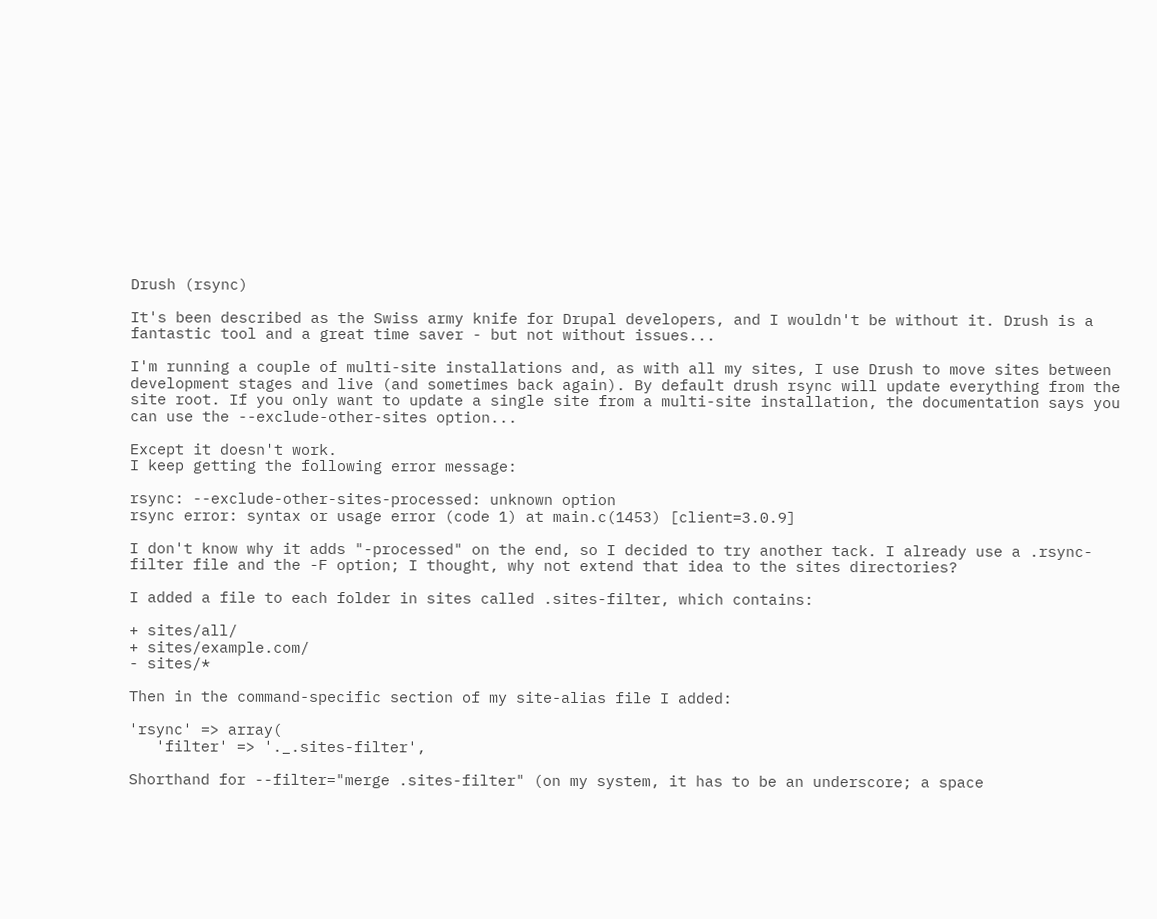Drush (rsync)

It's been described as the Swiss army knife for Drupal developers, and I wouldn't be without it. Drush is a fantastic tool and a great time saver - but not without issues...

I'm running a couple of multi-site installations and, as with all my sites, I use Drush to move sites between development stages and live (and sometimes back again). By default drush rsync will update everything from the site root. If you only want to update a single site from a multi-site installation, the documentation says you can use the --exclude-other-sites option...

Except it doesn't work.
I keep getting the following error message:

rsync: --exclude-other-sites-processed: unknown option
rsync error: syntax or usage error (code 1) at main.c(1453) [client=3.0.9]

I don't know why it adds "-processed" on the end, so I decided to try another tack. I already use a .rsync-filter file and the -F option; I thought, why not extend that idea to the sites directories?

I added a file to each folder in sites called .sites-filter, which contains:

+ sites/all/
+ sites/example.com/
- sites/*

Then in the command-specific section of my site-alias file I added:

'rsync' => array(
   'filter' => '._.sites-filter',

Shorthand for --filter="merge .sites-filter" (on my system, it has to be an underscore; a space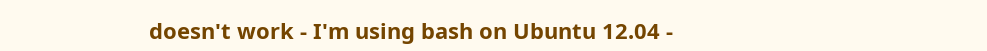doesn't work - I'm using bash on Ubuntu 12.04 -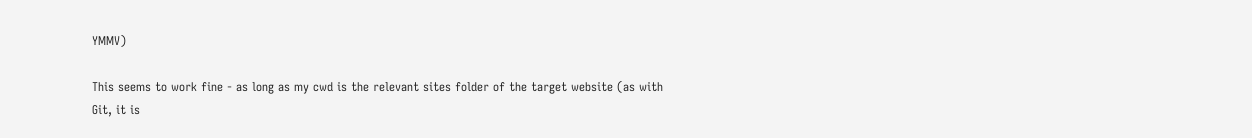YMMV)

This seems to work fine - as long as my cwd is the relevant sites folder of the target website (as with Git, it is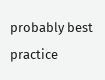probably best practice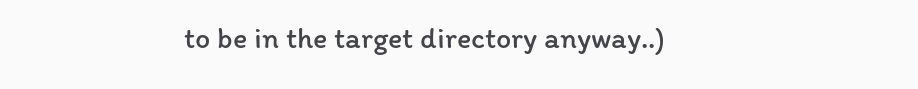to be in the target directory anyway..)